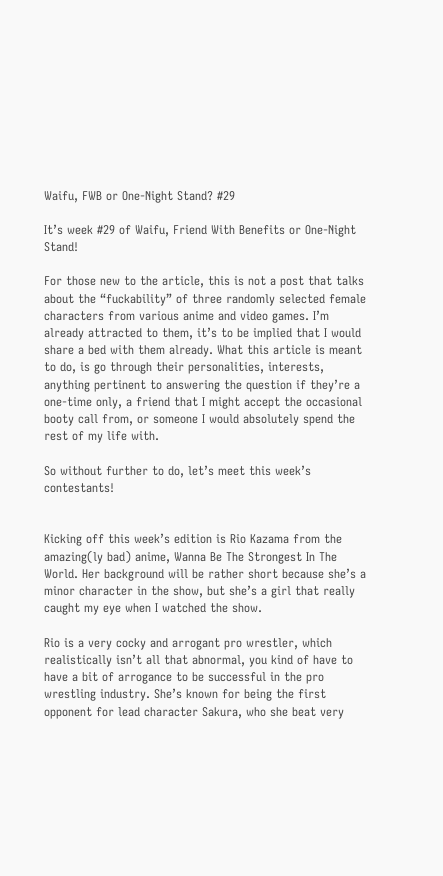Waifu, FWB or One-Night Stand? #29

It’s week #29 of Waifu, Friend With Benefits or One-Night Stand!

For those new to the article, this is not a post that talks about the “fuckability” of three randomly selected female characters from various anime and video games. I’m already attracted to them, it’s to be implied that I would share a bed with them already. What this article is meant to do, is go through their personalities, interests, anything pertinent to answering the question if they’re a one-time only, a friend that I might accept the occasional booty call from, or someone I would absolutely spend the rest of my life with.

So without further to do, let’s meet this week’s contestants!


Kicking off this week’s edition is Rio Kazama from the amazing(ly bad) anime, Wanna Be The Strongest In The World. Her background will be rather short because she’s a minor character in the show, but she’s a girl that really caught my eye when I watched the show.

Rio is a very cocky and arrogant pro wrestler, which realistically isn’t all that abnormal, you kind of have to have a bit of arrogance to be successful in the pro wrestling industry. She’s known for being the first opponent for lead character Sakura, who she beat very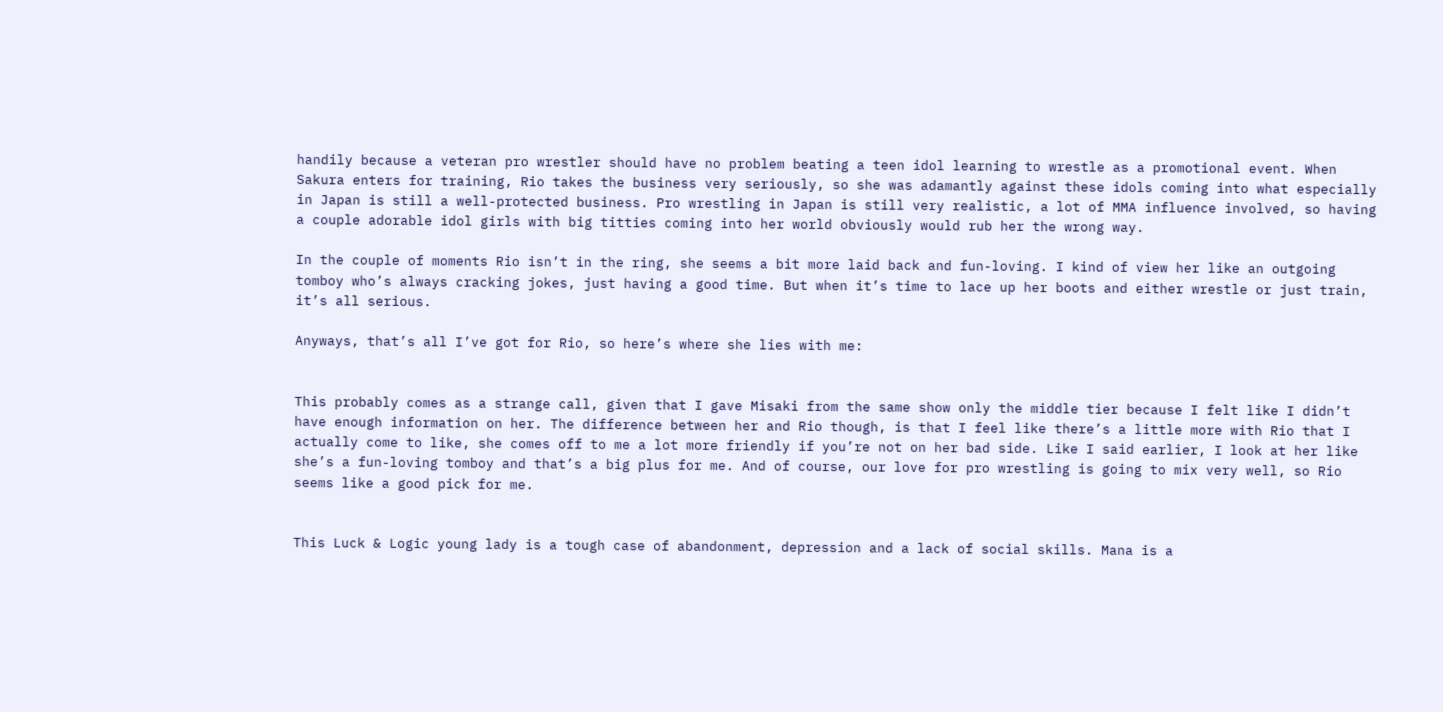handily because a veteran pro wrestler should have no problem beating a teen idol learning to wrestle as a promotional event. When Sakura enters for training, Rio takes the business very seriously, so she was adamantly against these idols coming into what especially in Japan is still a well-protected business. Pro wrestling in Japan is still very realistic, a lot of MMA influence involved, so having a couple adorable idol girls with big titties coming into her world obviously would rub her the wrong way.

In the couple of moments Rio isn’t in the ring, she seems a bit more laid back and fun-loving. I kind of view her like an outgoing tomboy who’s always cracking jokes, just having a good time. But when it’s time to lace up her boots and either wrestle or just train, it’s all serious.

Anyways, that’s all I’ve got for Rio, so here’s where she lies with me:


This probably comes as a strange call, given that I gave Misaki from the same show only the middle tier because I felt like I didn’t have enough information on her. The difference between her and Rio though, is that I feel like there’s a little more with Rio that I actually come to like, she comes off to me a lot more friendly if you’re not on her bad side. Like I said earlier, I look at her like she’s a fun-loving tomboy and that’s a big plus for me. And of course, our love for pro wrestling is going to mix very well, so Rio seems like a good pick for me.


This Luck & Logic young lady is a tough case of abandonment, depression and a lack of social skills. Mana is a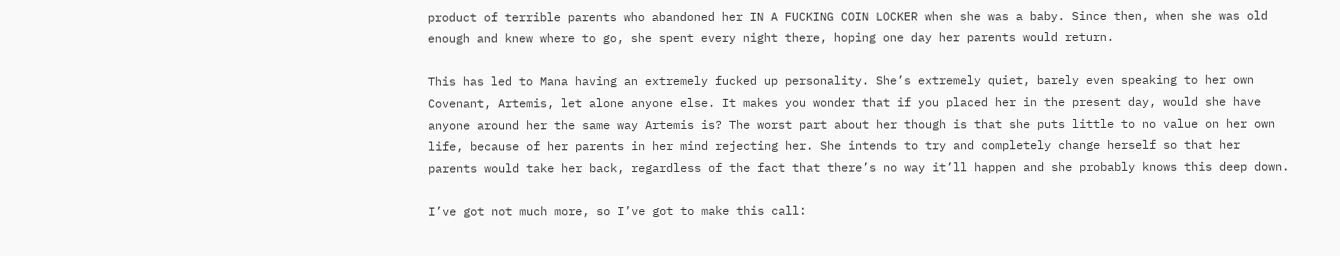product of terrible parents who abandoned her IN A FUCKING COIN LOCKER when she was a baby. Since then, when she was old enough and knew where to go, she spent every night there, hoping one day her parents would return.

This has led to Mana having an extremely fucked up personality. She’s extremely quiet, barely even speaking to her own Covenant, Artemis, let alone anyone else. It makes you wonder that if you placed her in the present day, would she have anyone around her the same way Artemis is? The worst part about her though is that she puts little to no value on her own life, because of her parents in her mind rejecting her. She intends to try and completely change herself so that her parents would take her back, regardless of the fact that there’s no way it’ll happen and she probably knows this deep down.

I’ve got not much more, so I’ve got to make this call: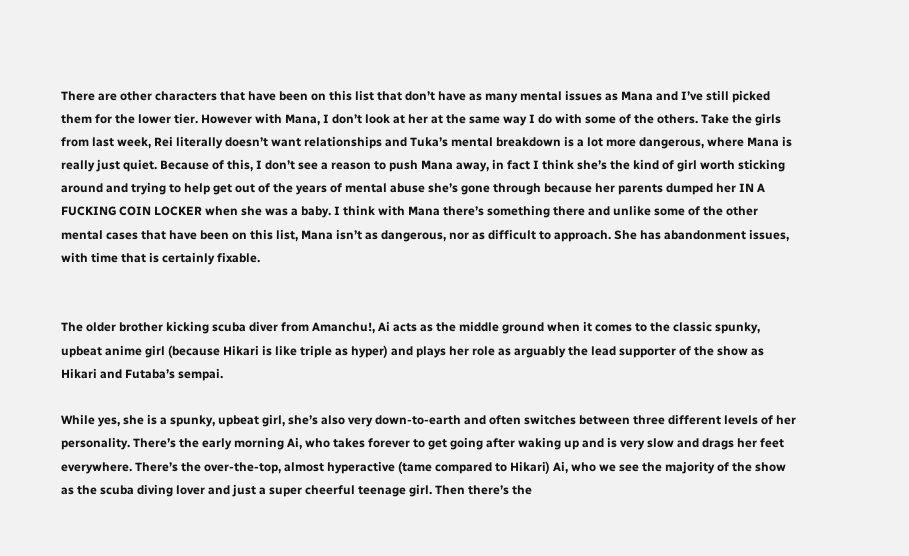There are other characters that have been on this list that don’t have as many mental issues as Mana and I’ve still picked them for the lower tier. However with Mana, I don’t look at her at the same way I do with some of the others. Take the girls from last week, Rei literally doesn’t want relationships and Tuka’s mental breakdown is a lot more dangerous, where Mana is really just quiet. Because of this, I don’t see a reason to push Mana away, in fact I think she’s the kind of girl worth sticking around and trying to help get out of the years of mental abuse she’s gone through because her parents dumped her IN A FUCKING COIN LOCKER when she was a baby. I think with Mana there’s something there and unlike some of the other mental cases that have been on this list, Mana isn’t as dangerous, nor as difficult to approach. She has abandonment issues, with time that is certainly fixable.


The older brother kicking scuba diver from Amanchu!, Ai acts as the middle ground when it comes to the classic spunky, upbeat anime girl (because Hikari is like triple as hyper) and plays her role as arguably the lead supporter of the show as Hikari and Futaba’s sempai.

While yes, she is a spunky, upbeat girl, she’s also very down-to-earth and often switches between three different levels of her personality. There’s the early morning Ai, who takes forever to get going after waking up and is very slow and drags her feet everywhere. There’s the over-the-top, almost hyperactive (tame compared to Hikari) Ai, who we see the majority of the show as the scuba diving lover and just a super cheerful teenage girl. Then there’s the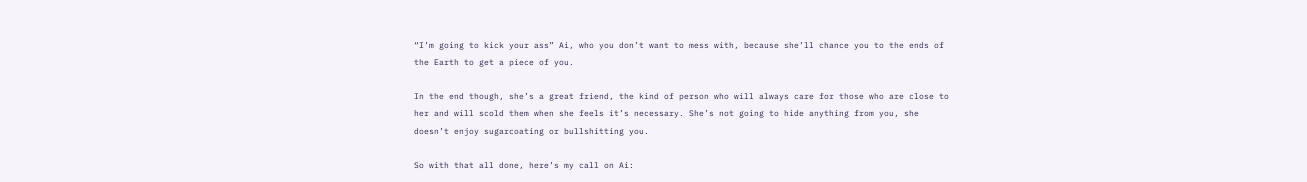“I’m going to kick your ass” Ai, who you don’t want to mess with, because she’ll chance you to the ends of the Earth to get a piece of you.

In the end though, she’s a great friend, the kind of person who will always care for those who are close to her and will scold them when she feels it’s necessary. She’s not going to hide anything from you, she doesn’t enjoy sugarcoating or bullshitting you.

So with that all done, here’s my call on Ai: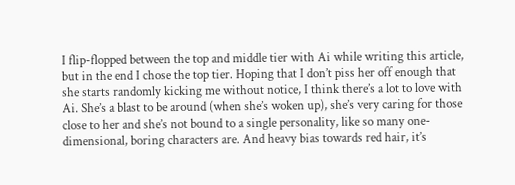I flip-flopped between the top and middle tier with Ai while writing this article, but in the end I chose the top tier. Hoping that I don’t piss her off enough that she starts randomly kicking me without notice, I think there’s a lot to love with Ai. She’s a blast to be around (when she’s woken up), she’s very caring for those close to her and she’s not bound to a single personality, like so many one-dimensional, boring characters are. And heavy bias towards red hair, it’s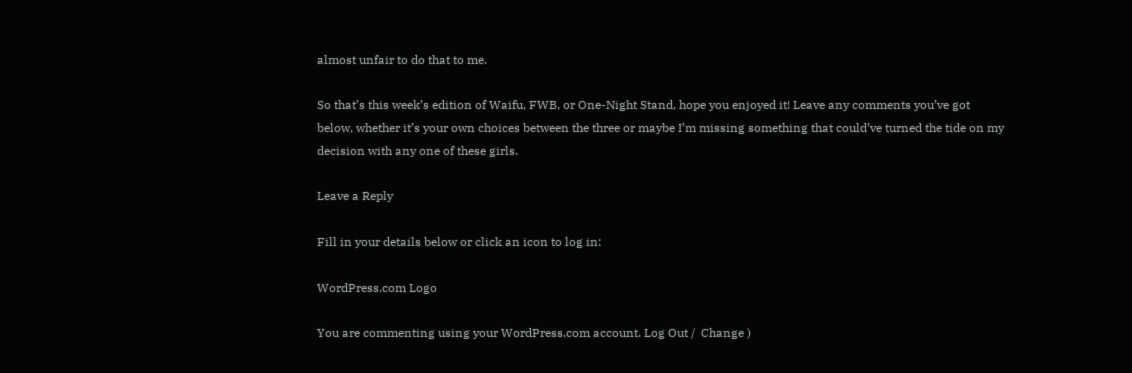almost unfair to do that to me.

So that’s this week’s edition of Waifu, FWB, or One-Night Stand, hope you enjoyed it! Leave any comments you’ve got below, whether it’s your own choices between the three or maybe I’m missing something that could’ve turned the tide on my decision with any one of these girls.

Leave a Reply

Fill in your details below or click an icon to log in:

WordPress.com Logo

You are commenting using your WordPress.com account. Log Out /  Change )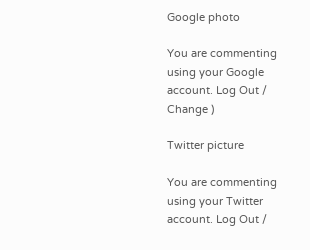Google photo

You are commenting using your Google account. Log Out /  Change )

Twitter picture

You are commenting using your Twitter account. Log Out /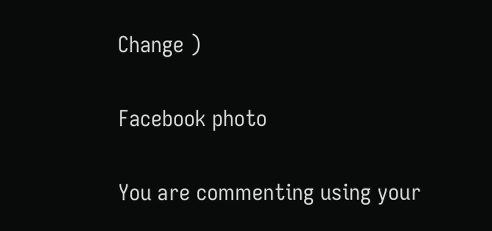Change )

Facebook photo

You are commenting using your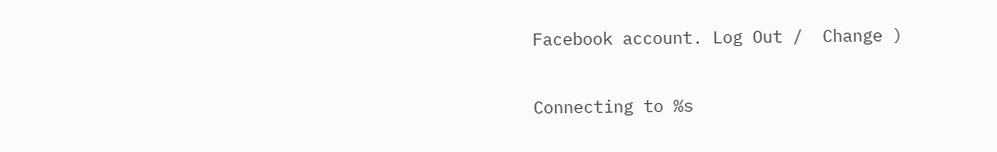Facebook account. Log Out /  Change )

Connecting to %s